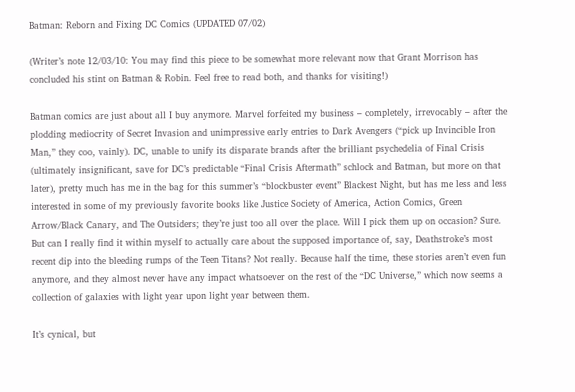Batman: Reborn and Fixing DC Comics (UPDATED 07/02)

(Writer’s note 12/03/10: You may find this piece to be somewhat more relevant now that Grant Morrison has concluded his stint on Batman & Robin. Feel free to read both, and thanks for visiting!)

Batman comics are just about all I buy anymore. Marvel forfeited my business – completely, irrevocably – after the plodding mediocrity of Secret Invasion and unimpressive early entries to Dark Avengers (“pick up Invincible Iron Man,” they coo, vainly). DC, unable to unify its disparate brands after the brilliant psychedelia of Final Crisis (ultimately insignificant, save for DC’s predictable “Final Crisis Aftermath” schlock and Batman, but more on that later), pretty much has me in the bag for this summer’s “blockbuster event” Blackest Night, but has me less and less interested in some of my previously favorite books like Justice Society of America, Action Comics, Green Arrow/Black Canary, and The Outsiders; they’re just too all over the place. Will I pick them up on occasion? Sure. But can I really find it within myself to actually care about the supposed importance of, say, Deathstroke’s most recent dip into the bleeding rumps of the Teen Titans? Not really. Because half the time, these stories aren’t even fun anymore, and they almost never have any impact whatsoever on the rest of the “DC Universe,” which now seems a collection of galaxies with light year upon light year between them.

It’s cynical, but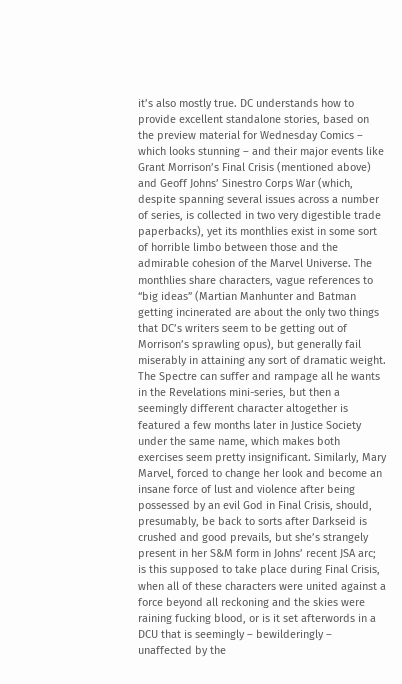it’s also mostly true. DC understands how to provide excellent standalone stories, based on the preview material for Wednesday Comics – which looks stunning – and their major events like Grant Morrison’s Final Crisis (mentioned above) and Geoff Johns’ Sinestro Corps War (which, despite spanning several issues across a number of series, is collected in two very digestible trade paperbacks), yet its monthlies exist in some sort of horrible limbo between those and the admirable cohesion of the Marvel Universe. The monthlies share characters, vague references to “big ideas” (Martian Manhunter and Batman getting incinerated are about the only two things that DC’s writers seem to be getting out of Morrison’s sprawling opus), but generally fail miserably in attaining any sort of dramatic weight. The Spectre can suffer and rampage all he wants in the Revelations mini-series, but then a seemingly different character altogether is featured a few months later in Justice Society under the same name, which makes both exercises seem pretty insignificant. Similarly, Mary Marvel, forced to change her look and become an insane force of lust and violence after being possessed by an evil God in Final Crisis, should, presumably, be back to sorts after Darkseid is crushed and good prevails, but she’s strangely present in her S&M form in Johns’ recent JSA arc; is this supposed to take place during Final Crisis, when all of these characters were united against a force beyond all reckoning and the skies were raining fucking blood, or is it set afterwords in a DCU that is seemingly – bewilderingly – unaffected by the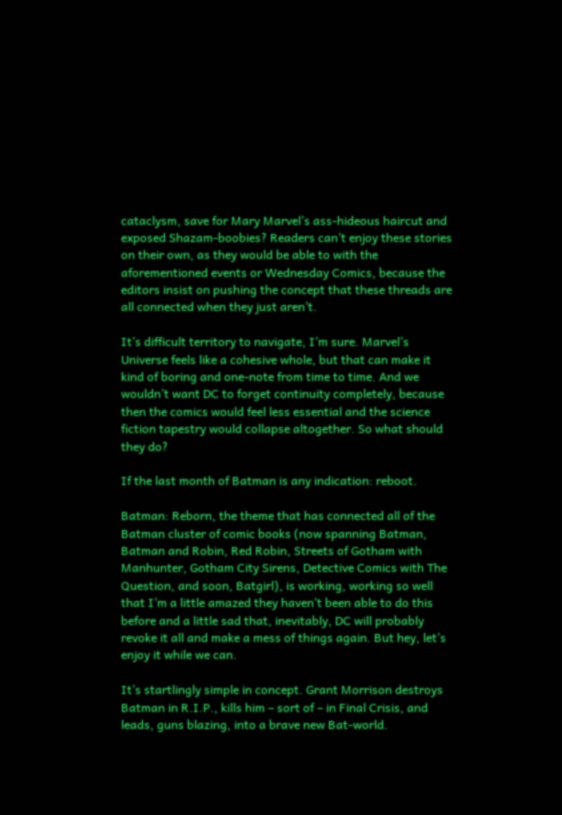cataclysm, save for Mary Marvel’s ass-hideous haircut and exposed Shazam-boobies? Readers can’t enjoy these stories on their own, as they would be able to with the aforementioned events or Wednesday Comics, because the editors insist on pushing the concept that these threads are all connected when they just aren’t.

It’s difficult territory to navigate, I’m sure. Marvel’s Universe feels like a cohesive whole, but that can make it kind of boring and one-note from time to time. And we wouldn’t want DC to forget continuity completely, because then the comics would feel less essential and the science fiction tapestry would collapse altogether. So what should they do?

If the last month of Batman is any indication: reboot.

Batman: Reborn, the theme that has connected all of the Batman cluster of comic books (now spanning Batman, Batman and Robin, Red Robin, Streets of Gotham with Manhunter, Gotham City Sirens, Detective Comics with The Question, and soon, Batgirl), is working, working so well that I’m a little amazed they haven’t been able to do this before and a little sad that, inevitably, DC will probably revoke it all and make a mess of things again. But hey, let’s enjoy it while we can.

It’s startlingly simple in concept. Grant Morrison destroys Batman in R.I.P., kills him – sort of – in Final Crisis, and leads, guns blazing, into a brave new Bat-world.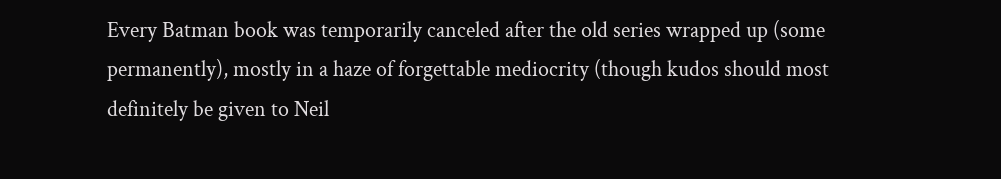Every Batman book was temporarily canceled after the old series wrapped up (some permanently), mostly in a haze of forgettable mediocrity (though kudos should most definitely be given to Neil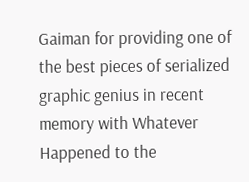Gaiman for providing one of the best pieces of serialized graphic genius in recent memory with Whatever Happened to the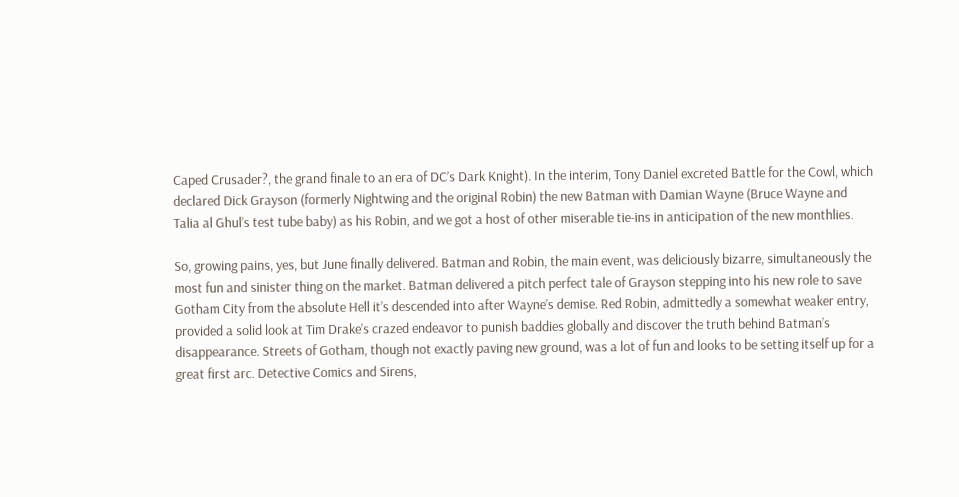Caped Crusader?, the grand finale to an era of DC’s Dark Knight). In the interim, Tony Daniel excreted Battle for the Cowl, which declared Dick Grayson (formerly Nightwing and the original Robin) the new Batman with Damian Wayne (Bruce Wayne and Talia al Ghul’s test tube baby) as his Robin, and we got a host of other miserable tie-ins in anticipation of the new monthlies.

So, growing pains, yes, but June finally delivered. Batman and Robin, the main event, was deliciously bizarre, simultaneously the most fun and sinister thing on the market. Batman delivered a pitch perfect tale of Grayson stepping into his new role to save Gotham City from the absolute Hell it’s descended into after Wayne’s demise. Red Robin, admittedly a somewhat weaker entry, provided a solid look at Tim Drake’s crazed endeavor to punish baddies globally and discover the truth behind Batman’s disappearance. Streets of Gotham, though not exactly paving new ground, was a lot of fun and looks to be setting itself up for a great first arc. Detective Comics and Sirens,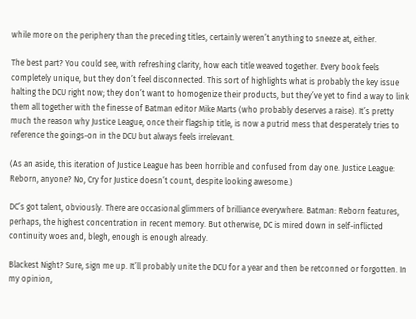while more on the periphery than the preceding titles, certainly weren’t anything to sneeze at, either.

The best part? You could see, with refreshing clarity, how each title weaved together. Every book feels completely unique, but they don’t feel disconnected. This sort of highlights what is probably the key issue halting the DCU right now; they don’t want to homogenize their products, but they’ve yet to find a way to link them all together with the finesse of Batman editor Mike Marts (who probably deserves a raise). It’s pretty much the reason why Justice League, once their flagship title, is now a putrid mess that desperately tries to reference the goings-on in the DCU but always feels irrelevant.

(As an aside, this iteration of Justice League has been horrible and confused from day one. Justice League: Reborn, anyone? No, Cry for Justice doesn’t count, despite looking awesome.)

DC’s got talent, obviously. There are occasional glimmers of brilliance everywhere. Batman: Reborn features, perhaps, the highest concentration in recent memory. But otherwise, DC is mired down in self-inflicted continuity woes and, blegh, enough is enough already.

Blackest Night? Sure, sign me up. It’ll probably unite the DCU for a year and then be retconned or forgotten. In my opinion,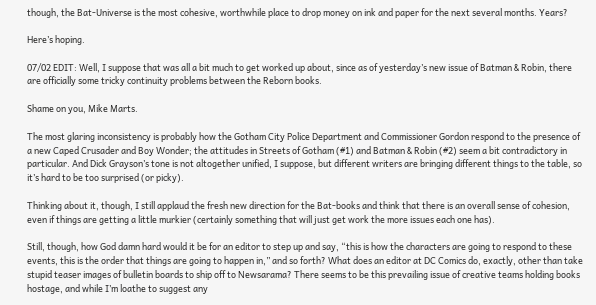though, the Bat-Universe is the most cohesive, worthwhile place to drop money on ink and paper for the next several months. Years?

Here’s hoping.

07/02 EDIT: Well, I suppose that was all a bit much to get worked up about, since as of yesterday’s new issue of Batman & Robin, there are officially some tricky continuity problems between the Reborn books.

Shame on you, Mike Marts.

The most glaring inconsistency is probably how the Gotham City Police Department and Commissioner Gordon respond to the presence of a new Caped Crusader and Boy Wonder; the attitudes in Streets of Gotham (#1) and Batman & Robin (#2) seem a bit contradictory in particular. And Dick Grayson’s tone is not altogether unified, I suppose, but different writers are bringing different things to the table, so it’s hard to be too surprised (or picky).

Thinking about it, though, I still applaud the fresh new direction for the Bat-books and think that there is an overall sense of cohesion, even if things are getting a little murkier (certainly something that will just get work the more issues each one has).

Still, though, how God damn hard would it be for an editor to step up and say, “this is how the characters are going to respond to these events, this is the order that things are going to happen in,” and so forth? What does an editor at DC Comics do, exactly, other than take stupid teaser images of bulletin boards to ship off to Newsarama? There seems to be this prevailing issue of creative teams holding books hostage, and while I’m loathe to suggest any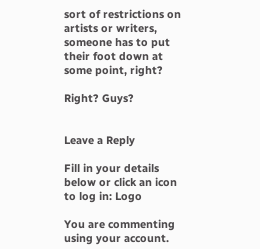sort of restrictions on artists or writers, someone has to put their foot down at some point, right?

Right? Guys?


Leave a Reply

Fill in your details below or click an icon to log in: Logo

You are commenting using your account.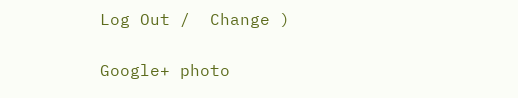Log Out /  Change )

Google+ photo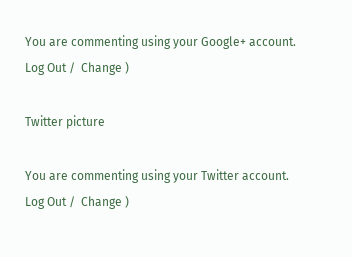You are commenting using your Google+ account. Log Out /  Change )

Twitter picture

You are commenting using your Twitter account. Log Out /  Change )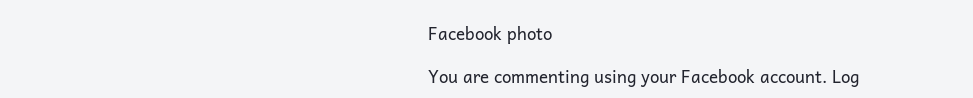Facebook photo

You are commenting using your Facebook account. Log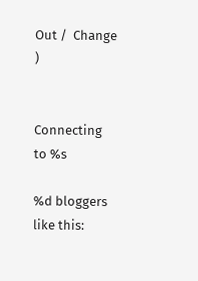Out /  Change )


Connecting to %s

%d bloggers like this: